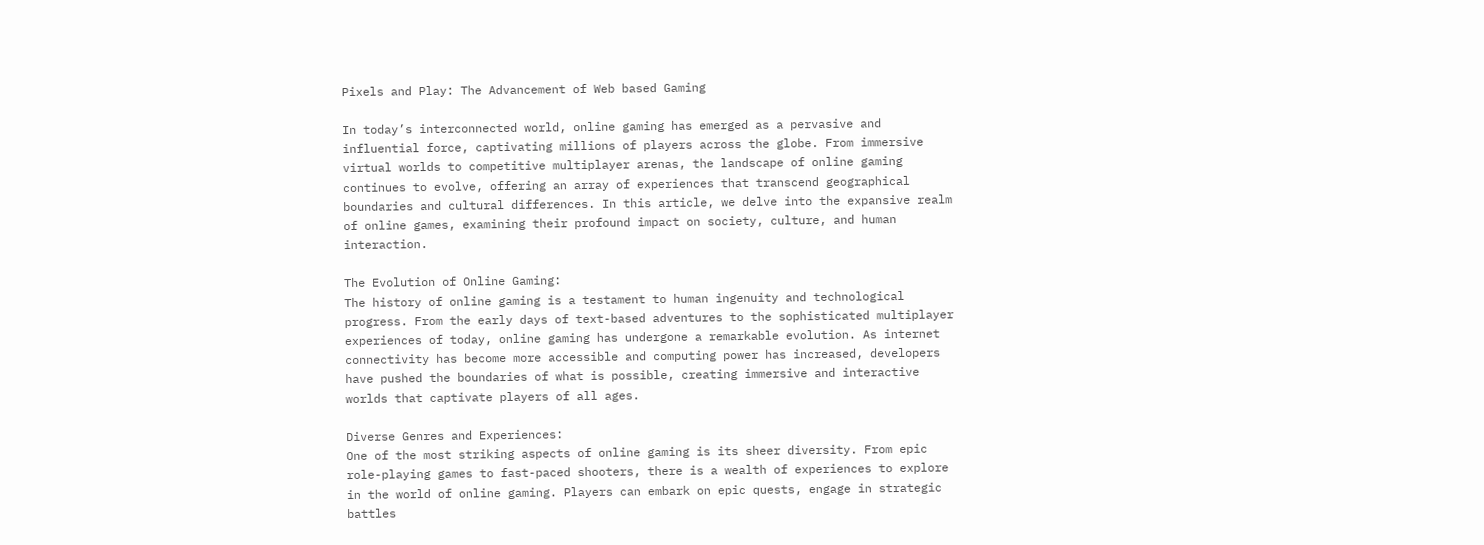Pixels and Play: The Advancement of Web based Gaming

In today’s interconnected world, online gaming has emerged as a pervasive and influential force, captivating millions of players across the globe. From immersive virtual worlds to competitive multiplayer arenas, the landscape of online gaming continues to evolve, offering an array of experiences that transcend geographical boundaries and cultural differences. In this article, we delve into the expansive realm of online games, examining their profound impact on society, culture, and human interaction.

The Evolution of Online Gaming:
The history of online gaming is a testament to human ingenuity and technological progress. From the early days of text-based adventures to the sophisticated multiplayer experiences of today, online gaming has undergone a remarkable evolution. As internet connectivity has become more accessible and computing power has increased, developers have pushed the boundaries of what is possible, creating immersive and interactive worlds that captivate players of all ages.

Diverse Genres and Experiences:
One of the most striking aspects of online gaming is its sheer diversity. From epic role-playing games to fast-paced shooters, there is a wealth of experiences to explore in the world of online gaming. Players can embark on epic quests, engage in strategic battles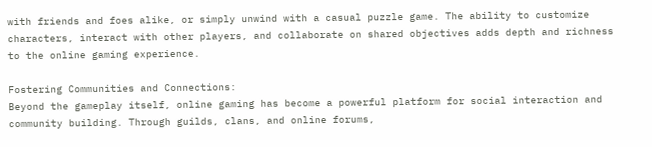with friends and foes alike, or simply unwind with a casual puzzle game. The ability to customize characters, interact with other players, and collaborate on shared objectives adds depth and richness to the online gaming experience.

Fostering Communities and Connections:
Beyond the gameplay itself, online gaming has become a powerful platform for social interaction and community building. Through guilds, clans, and online forums,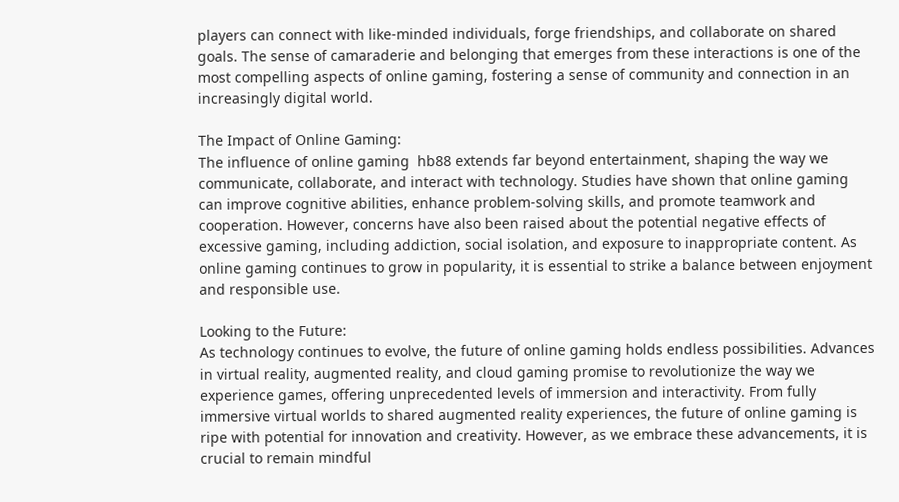players can connect with like-minded individuals, forge friendships, and collaborate on shared goals. The sense of camaraderie and belonging that emerges from these interactions is one of the most compelling aspects of online gaming, fostering a sense of community and connection in an increasingly digital world.

The Impact of Online Gaming:
The influence of online gaming  hb88 extends far beyond entertainment, shaping the way we communicate, collaborate, and interact with technology. Studies have shown that online gaming can improve cognitive abilities, enhance problem-solving skills, and promote teamwork and cooperation. However, concerns have also been raised about the potential negative effects of excessive gaming, including addiction, social isolation, and exposure to inappropriate content. As online gaming continues to grow in popularity, it is essential to strike a balance between enjoyment and responsible use.

Looking to the Future:
As technology continues to evolve, the future of online gaming holds endless possibilities. Advances in virtual reality, augmented reality, and cloud gaming promise to revolutionize the way we experience games, offering unprecedented levels of immersion and interactivity. From fully immersive virtual worlds to shared augmented reality experiences, the future of online gaming is ripe with potential for innovation and creativity. However, as we embrace these advancements, it is crucial to remain mindful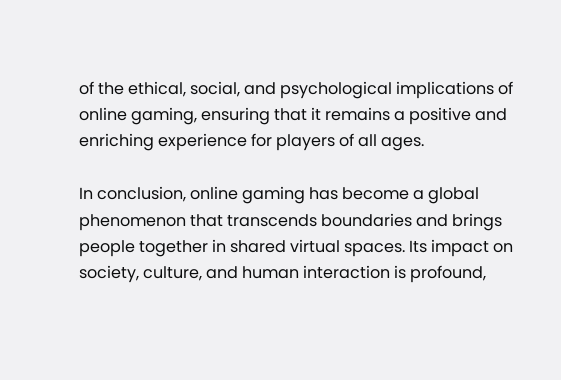of the ethical, social, and psychological implications of online gaming, ensuring that it remains a positive and enriching experience for players of all ages.

In conclusion, online gaming has become a global phenomenon that transcends boundaries and brings people together in shared virtual spaces. Its impact on society, culture, and human interaction is profound,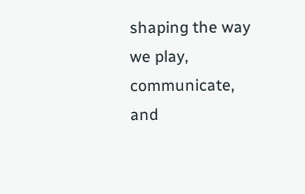shaping the way we play, communicate, and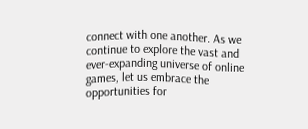connect with one another. As we continue to explore the vast and ever-expanding universe of online games, let us embrace the opportunities for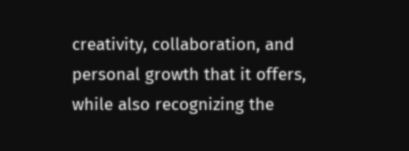creativity, collaboration, and personal growth that it offers, while also recognizing the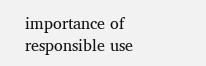importance of responsible use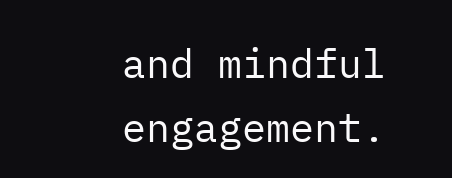and mindful engagement.